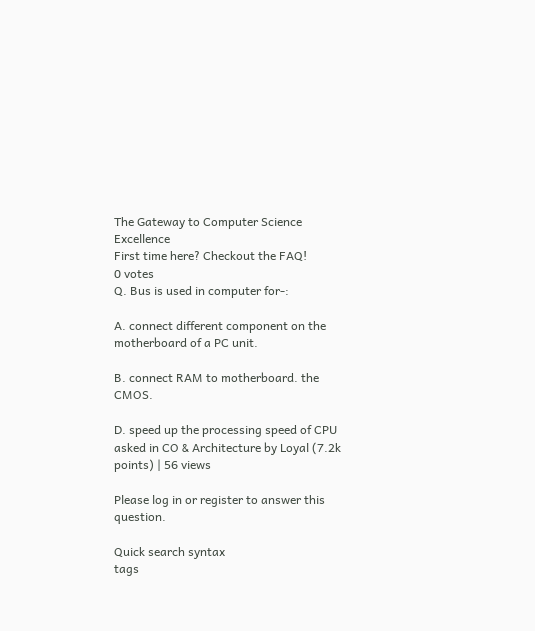The Gateway to Computer Science Excellence
First time here? Checkout the FAQ!
0 votes
Q. Bus is used in computer for-:

A. connect different component on the motherboard of a PC unit.

B. connect RAM to motherboard. the CMOS.

D. speed up the processing speed of CPU
asked in CO & Architecture by Loyal (7.2k points) | 56 views

Please log in or register to answer this question.

Quick search syntax
tags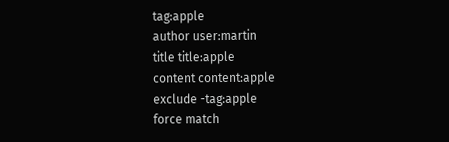tag:apple
author user:martin
title title:apple
content content:apple
exclude -tag:apple
force match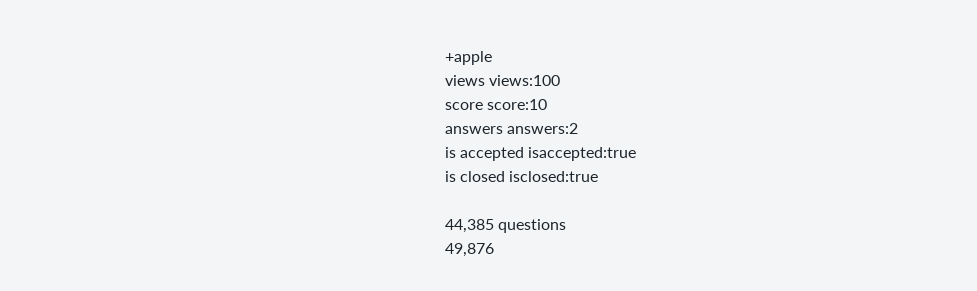+apple
views views:100
score score:10
answers answers:2
is accepted isaccepted:true
is closed isclosed:true

44,385 questions
49,876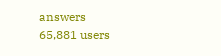answers
65,881 users